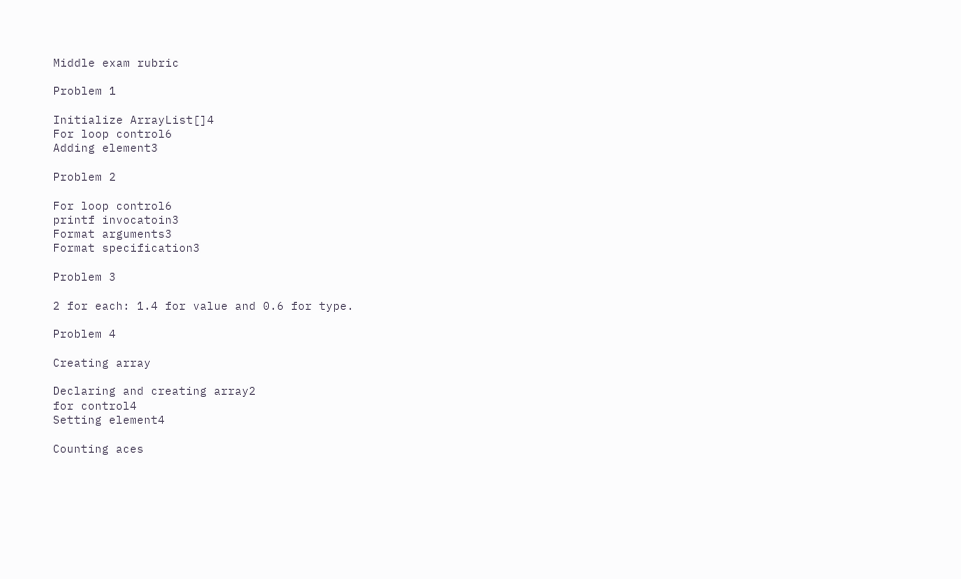Middle exam rubric

Problem 1

Initialize ArrayList[]4
For loop control6
Adding element3

Problem 2

For loop control6
printf invocatoin3
Format arguments3
Format specification3

Problem 3

2 for each: 1.4 for value and 0.6 for type.

Problem 4

Creating array

Declaring and creating array2
for control4
Setting element4

Counting aces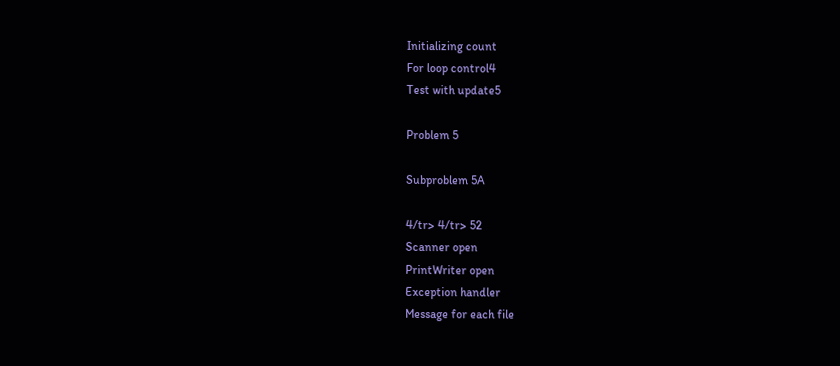Initializing count
For loop control4
Test with update5

Problem 5

Subproblem 5A

4/tr> 4/tr> 52
Scanner open
PrintWriter open
Exception handler
Message for each file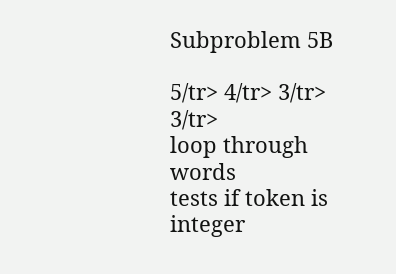Subproblem 5B

5/tr> 4/tr> 3/tr> 3/tr>
loop through words
tests if token is integer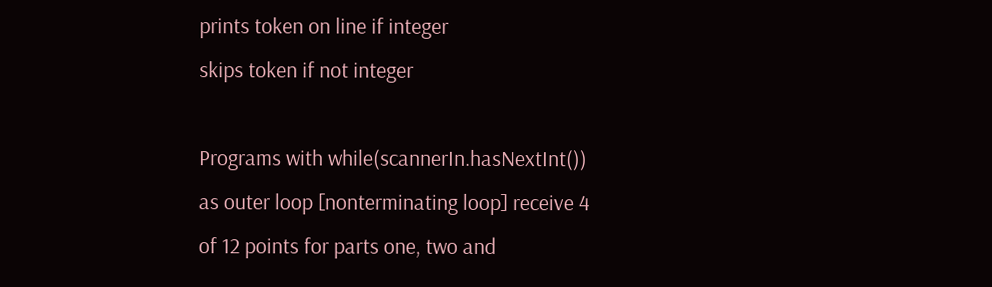prints token on line if integer
skips token if not integer

Programs with while(scannerIn.hasNextInt()) as outer loop [nonterminating loop] receive 4 of 12 points for parts one, two and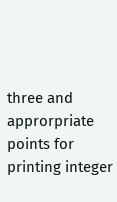three and approrpriate points for printing integer